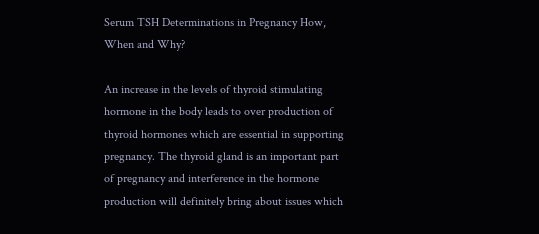Serum TSH Determinations in Pregnancy How, When and Why?

An increase in the levels of thyroid stimulating hormone in the body leads to over production of thyroid hormones which are essential in supporting pregnancy. The thyroid gland is an important part of pregnancy and interference in the hormone production will definitely bring about issues which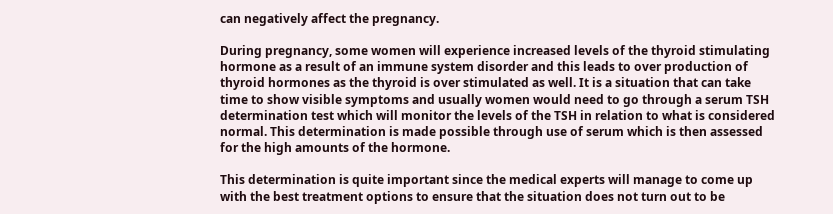can negatively affect the pregnancy.

During pregnancy, some women will experience increased levels of the thyroid stimulating hormone as a result of an immune system disorder and this leads to over production of thyroid hormones as the thyroid is over stimulated as well. It is a situation that can take time to show visible symptoms and usually women would need to go through a serum TSH determination test which will monitor the levels of the TSH in relation to what is considered normal. This determination is made possible through use of serum which is then assessed for the high amounts of the hormone.

This determination is quite important since the medical experts will manage to come up with the best treatment options to ensure that the situation does not turn out to be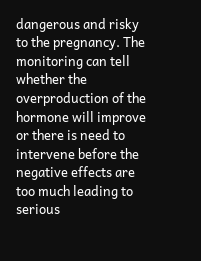dangerous and risky to the pregnancy. The monitoring can tell whether the overproduction of the hormone will improve or there is need to intervene before the negative effects are too much leading to serious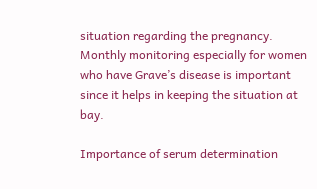situation regarding the pregnancy. Monthly monitoring especially for women who have Grave’s disease is important since it helps in keeping the situation at bay.

Importance of serum determination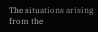The situations arising from the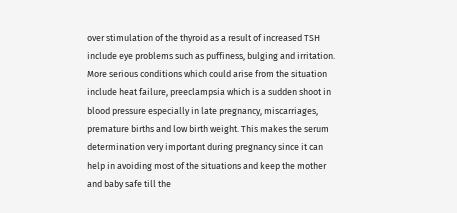over stimulation of the thyroid as a result of increased TSH include eye problems such as puffiness, bulging and irritation. More serious conditions which could arise from the situation include heat failure, preeclampsia which is a sudden shoot in blood pressure especially in late pregnancy, miscarriages, premature births and low birth weight. This makes the serum determination very important during pregnancy since it can help in avoiding most of the situations and keep the mother and baby safe till the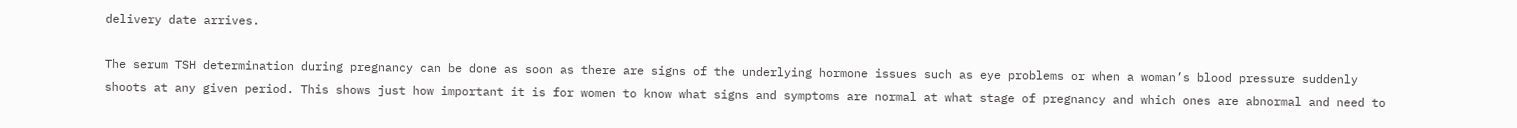delivery date arrives.

The serum TSH determination during pregnancy can be done as soon as there are signs of the underlying hormone issues such as eye problems or when a woman’s blood pressure suddenly shoots at any given period. This shows just how important it is for women to know what signs and symptoms are normal at what stage of pregnancy and which ones are abnormal and need to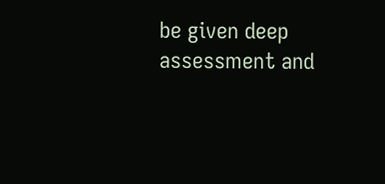be given deep assessment and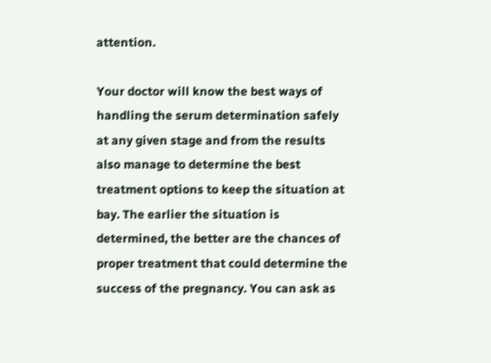attention.

Your doctor will know the best ways of handling the serum determination safely at any given stage and from the results also manage to determine the best treatment options to keep the situation at bay. The earlier the situation is determined, the better are the chances of proper treatment that could determine the success of the pregnancy. You can ask as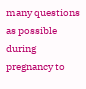many questions as possible during pregnancy to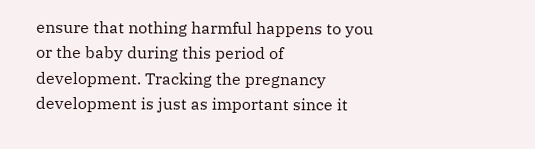ensure that nothing harmful happens to you or the baby during this period of development. Tracking the pregnancy development is just as important since it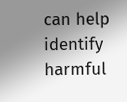can help identify harmful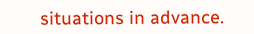situations in advance.